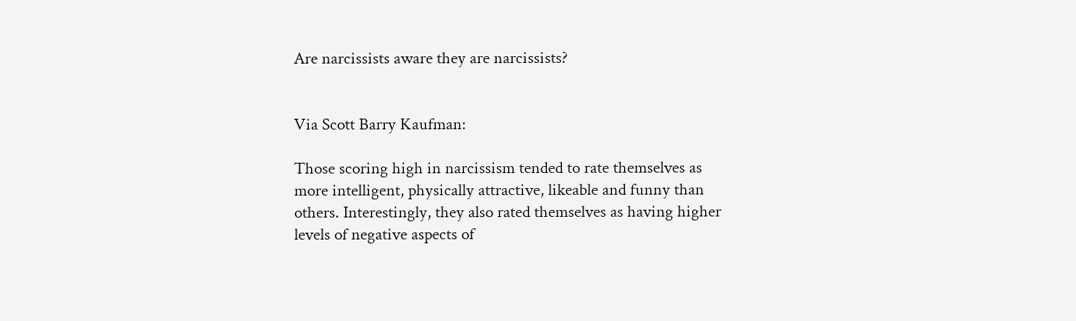Are narcissists aware they are narcissists?


Via Scott Barry Kaufman:

Those scoring high in narcissism tended to rate themselves as more intelligent, physically attractive, likeable and funny than others. Interestingly, they also rated themselves as having higher levels of negative aspects of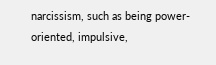narcissism, such as being power-oriented, impulsive,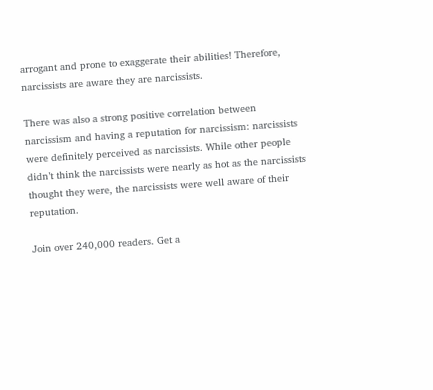arrogant and prone to exaggerate their abilities! Therefore, narcissists are aware they are narcissists.

There was also a strong positive correlation between narcissism and having a reputation for narcissism: narcissists were definitely perceived as narcissists. While other people didn’t think the narcissists were nearly as hot as the narcissists thought they were, the narcissists were well aware of their reputation.

Join over 240,000 readers. Get a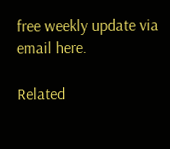free weekly update via email here.

Related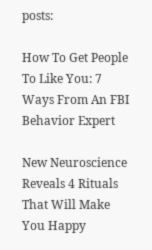posts:

How To Get People To Like You: 7 Ways From An FBI Behavior Expert

New Neuroscience Reveals 4 Rituals That Will Make You Happy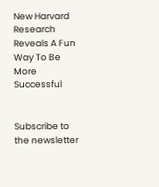New Harvard Research Reveals A Fun Way To Be More Successful


Subscribe to the newsletter